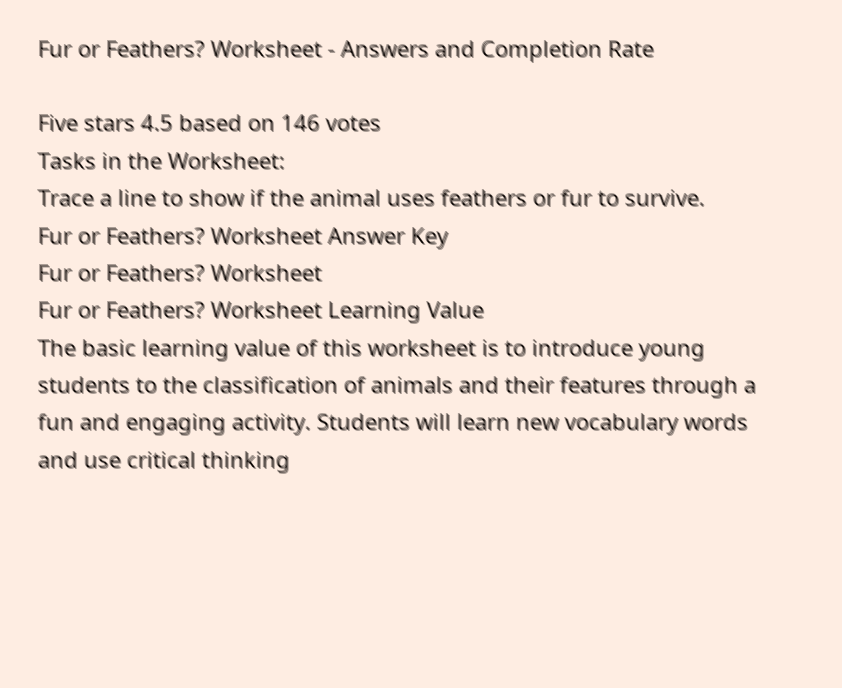Fur or Feathers? Worksheet - Answers and Completion Rate

Five stars 4.5 based on 146 votes
Tasks in the Worksheet:
Trace a line to show if the animal uses feathers or fur to survive.
Fur or Feathers? Worksheet Answer Key
Fur or Feathers? Worksheet
Fur or Feathers? Worksheet Learning Value
The basic learning value of this worksheet is to introduce young students to the classification of animals and their features through a fun and engaging activity. Students will learn new vocabulary words and use critical thinking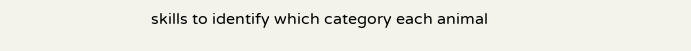skills to identify which category each animal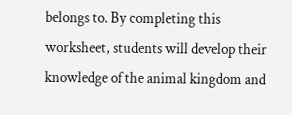belongs to. By completing this worksheet, students will develop their knowledge of the animal kingdom and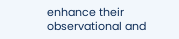enhance their observational and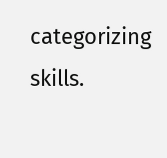categorizing skills.